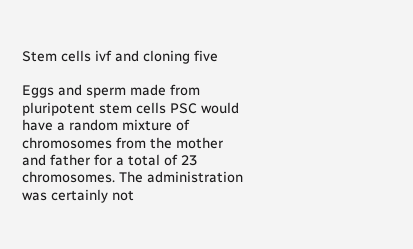Stem cells ivf and cloning five

Eggs and sperm made from pluripotent stem cells PSC would have a random mixture of chromosomes from the mother and father for a total of 23 chromosomes. The administration was certainly not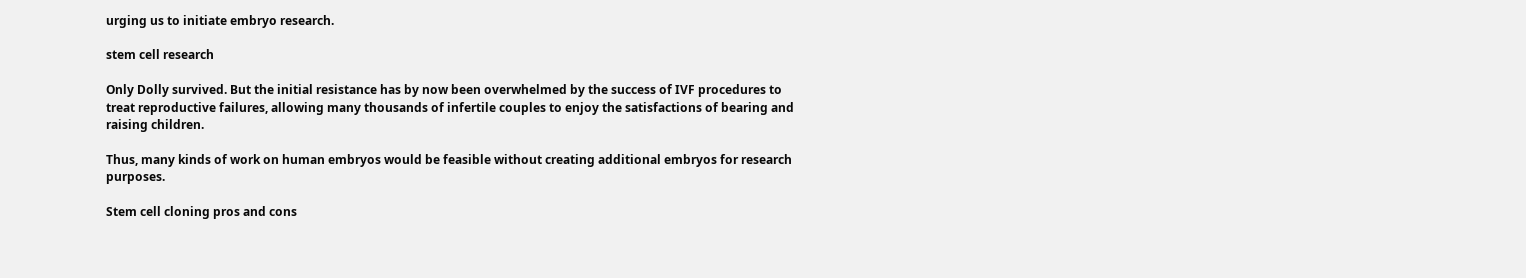urging us to initiate embryo research.

stem cell research

Only Dolly survived. But the initial resistance has by now been overwhelmed by the success of IVF procedures to treat reproductive failures, allowing many thousands of infertile couples to enjoy the satisfactions of bearing and raising children.

Thus, many kinds of work on human embryos would be feasible without creating additional embryos for research purposes.

Stem cell cloning pros and cons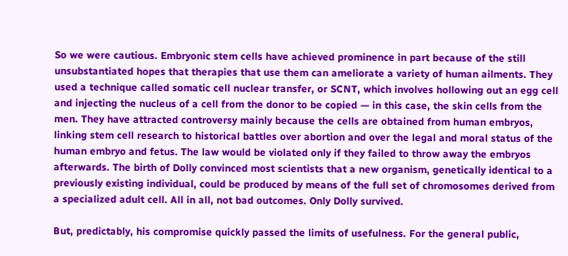So we were cautious. Embryonic stem cells have achieved prominence in part because of the still unsubstantiated hopes that therapies that use them can ameliorate a variety of human ailments. They used a technique called somatic cell nuclear transfer, or SCNT, which involves hollowing out an egg cell and injecting the nucleus of a cell from the donor to be copied — in this case, the skin cells from the men. They have attracted controversy mainly because the cells are obtained from human embryos, linking stem cell research to historical battles over abortion and over the legal and moral status of the human embryo and fetus. The law would be violated only if they failed to throw away the embryos afterwards. The birth of Dolly convinced most scientists that a new organism, genetically identical to a previously existing individual, could be produced by means of the full set of chromosomes derived from a specialized adult cell. All in all, not bad outcomes. Only Dolly survived.

But, predictably, his compromise quickly passed the limits of usefulness. For the general public,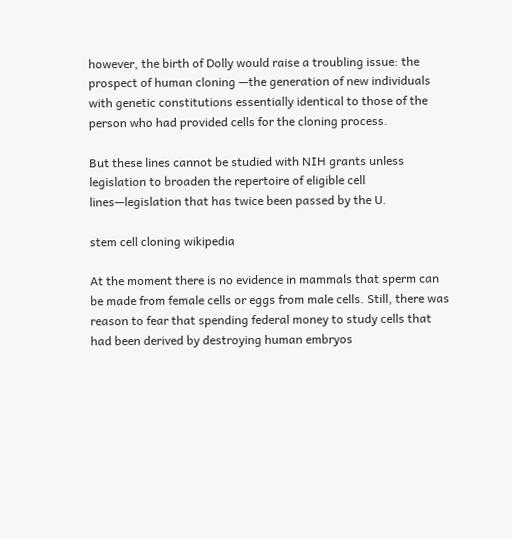however, the birth of Dolly would raise a troubling issue: the prospect of human cloning —the generation of new individuals with genetic constitutions essentially identical to those of the person who had provided cells for the cloning process.

But these lines cannot be studied with NIH grants unless legislation to broaden the repertoire of eligible cell lines—legislation that has twice been passed by the U.

stem cell cloning wikipedia

At the moment there is no evidence in mammals that sperm can be made from female cells or eggs from male cells. Still, there was reason to fear that spending federal money to study cells that had been derived by destroying human embryos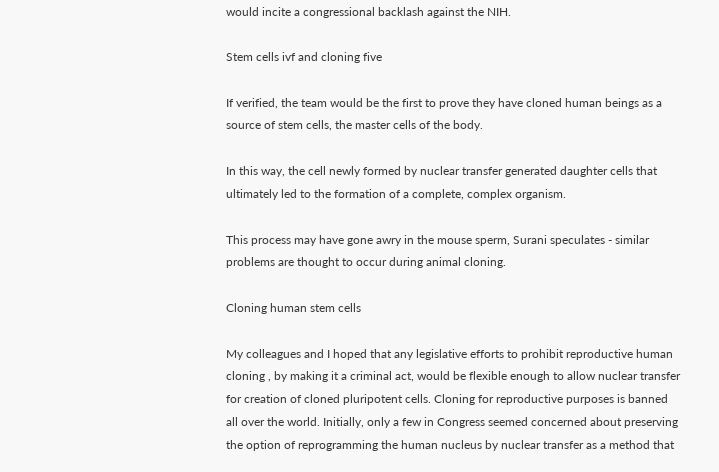would incite a congressional backlash against the NIH.

Stem cells ivf and cloning five

If verified, the team would be the first to prove they have cloned human beings as a source of stem cells, the master cells of the body.

In this way, the cell newly formed by nuclear transfer generated daughter cells that ultimately led to the formation of a complete, complex organism.

This process may have gone awry in the mouse sperm, Surani speculates - similar problems are thought to occur during animal cloning.

Cloning human stem cells

My colleagues and I hoped that any legislative efforts to prohibit reproductive human cloning , by making it a criminal act, would be flexible enough to allow nuclear transfer for creation of cloned pluripotent cells. Cloning for reproductive purposes is banned all over the world. Initially, only a few in Congress seemed concerned about preserving the option of reprogramming the human nucleus by nuclear transfer as a method that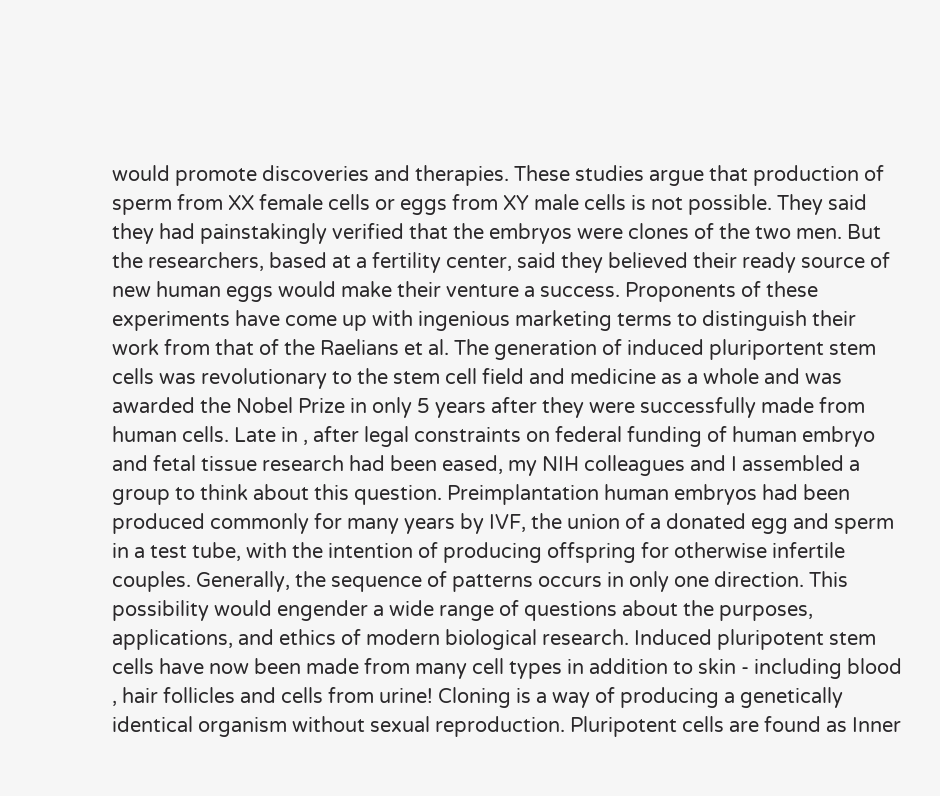would promote discoveries and therapies. These studies argue that production of sperm from XX female cells or eggs from XY male cells is not possible. They said they had painstakingly verified that the embryos were clones of the two men. But the researchers, based at a fertility center, said they believed their ready source of new human eggs would make their venture a success. Proponents of these experiments have come up with ingenious marketing terms to distinguish their work from that of the Raelians et al. The generation of induced pluriportent stem cells was revolutionary to the stem cell field and medicine as a whole and was awarded the Nobel Prize in only 5 years after they were successfully made from human cells. Late in , after legal constraints on federal funding of human embryo and fetal tissue research had been eased, my NIH colleagues and I assembled a group to think about this question. Preimplantation human embryos had been produced commonly for many years by IVF, the union of a donated egg and sperm in a test tube, with the intention of producing offspring for otherwise infertile couples. Generally, the sequence of patterns occurs in only one direction. This possibility would engender a wide range of questions about the purposes, applications, and ethics of modern biological research. Induced pluripotent stem cells have now been made from many cell types in addition to skin - including blood , hair follicles and cells from urine! Cloning is a way of producing a genetically identical organism without sexual reproduction. Pluripotent cells are found as Inner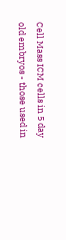Cell Mass ICM cells in 5 day old embryos - those used in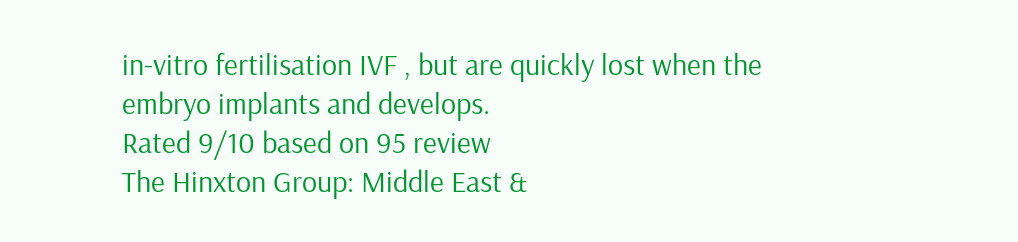in-vitro fertilisation IVF , but are quickly lost when the embryo implants and develops.
Rated 9/10 based on 95 review
The Hinxton Group: Middle East &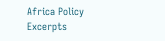Africa Policy Excerpts